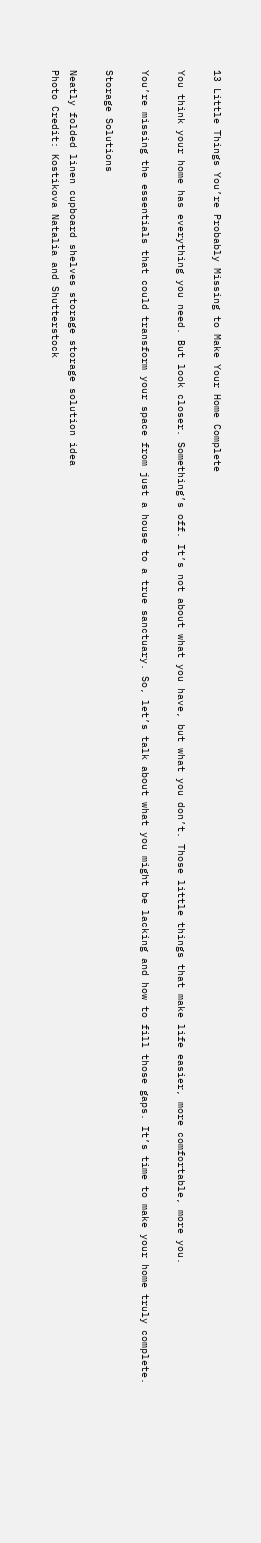13 Little Things You’re Probably Missing to Make Your Home Complete

You think your home has everything you need. But look closer. Something’s off. It’s not about what you have, but what you don’t. Those little things that make life easier, more comfortable, more you.

You’re missing the essentials that could transform your space from just a house to a true sanctuary. So, let’s talk about what you might be lacking and how to fill those gaps. It’s time to make your home truly complete.

Storage Solutions

Neatly folded linen cupboard shelves storage storage solution idea
Photo Credit: Kostikova Natalia and Shutterstock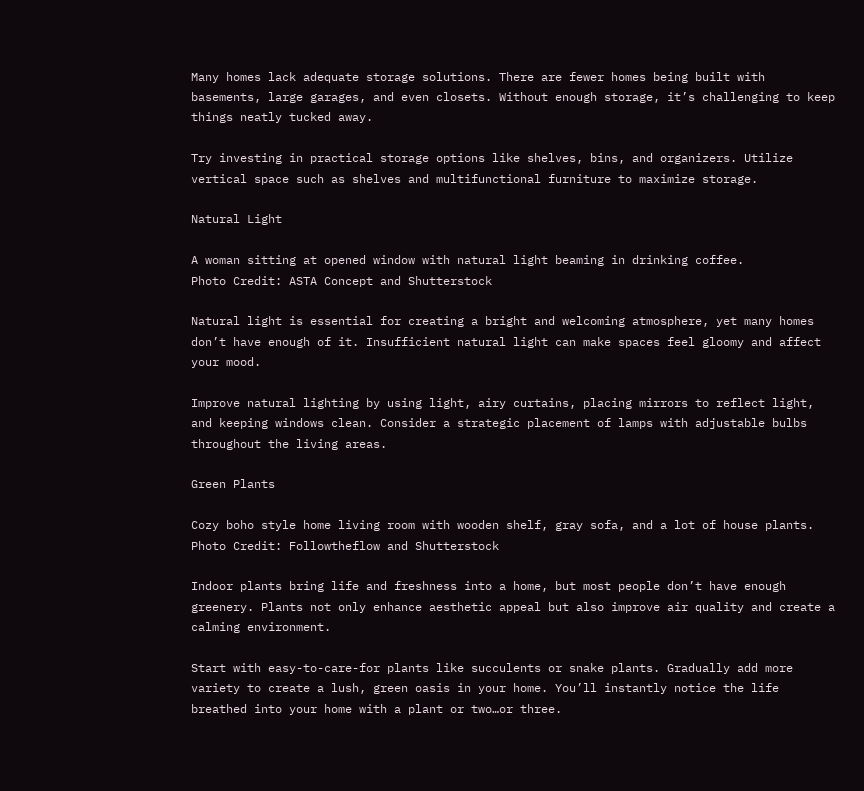Many homes lack adequate storage solutions. There are fewer homes being built with basements, large garages, and even closets. Without enough storage, it’s challenging to keep things neatly tucked away.

Try investing in practical storage options like shelves, bins, and organizers. Utilize vertical space such as shelves and multifunctional furniture to maximize storage.

Natural Light

A woman sitting at opened window with natural light beaming in drinking coffee.
Photo Credit: ASTA Concept and Shutterstock

Natural light is essential for creating a bright and welcoming atmosphere, yet many homes don’t have enough of it. Insufficient natural light can make spaces feel gloomy and affect your mood.

Improve natural lighting by using light, airy curtains, placing mirrors to reflect light, and keeping windows clean. Consider a strategic placement of lamps with adjustable bulbs throughout the living areas.

Green Plants

Cozy boho style home living room with wooden shelf, gray sofa, and a lot of house plants.
Photo Credit: Followtheflow and Shutterstock

Indoor plants bring life and freshness into a home, but most people don’t have enough greenery. Plants not only enhance aesthetic appeal but also improve air quality and create a calming environment.

Start with easy-to-care-for plants like succulents or snake plants. Gradually add more variety to create a lush, green oasis in your home. You’ll instantly notice the life breathed into your home with a plant or two…or three.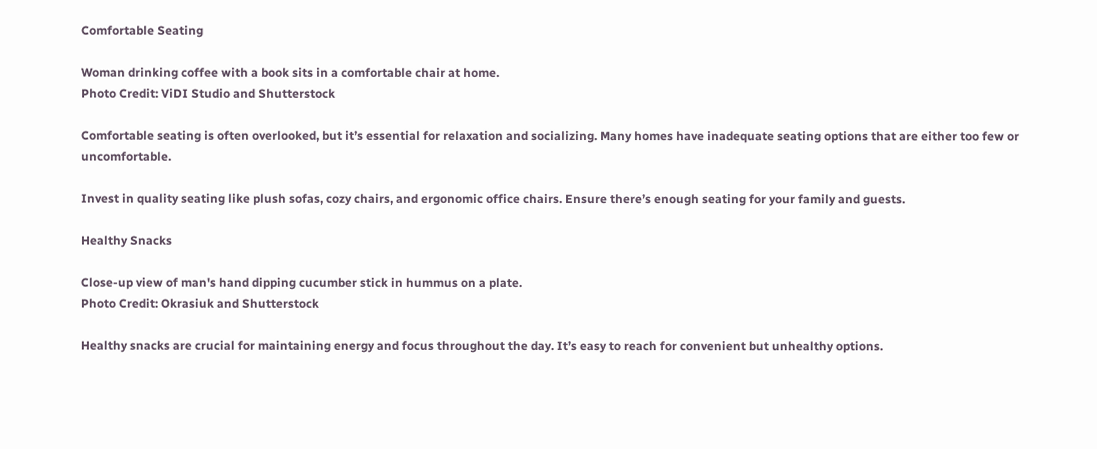Comfortable Seating

Woman drinking coffee with a book sits in a comfortable chair at home.
Photo Credit: ViDI Studio and Shutterstock

Comfortable seating is often overlooked, but it’s essential for relaxation and socializing. Many homes have inadequate seating options that are either too few or uncomfortable.

Invest in quality seating like plush sofas, cozy chairs, and ergonomic office chairs. Ensure there’s enough seating for your family and guests.

Healthy Snacks

Close-up view of man's hand dipping cucumber stick in hummus on a plate.
Photo Credit: Okrasiuk and Shutterstock

Healthy snacks are crucial for maintaining energy and focus throughout the day. It’s easy to reach for convenient but unhealthy options.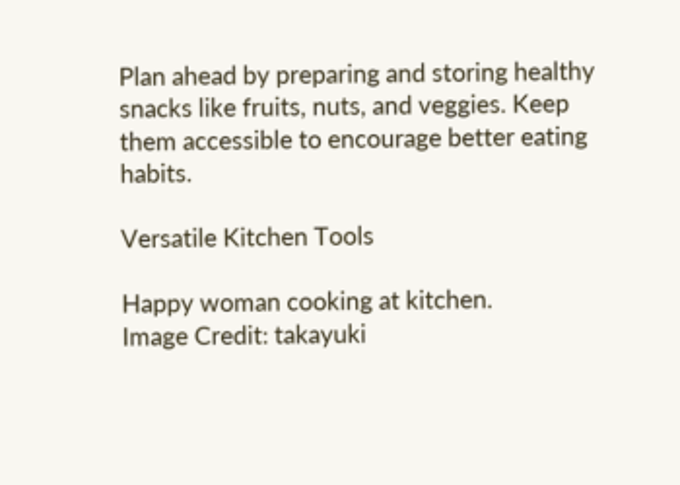Plan ahead by preparing and storing healthy snacks like fruits, nuts, and veggies. Keep them accessible to encourage better eating habits.

Versatile Kitchen Tools

Happy woman cooking at kitchen.
Image Credit: takayuki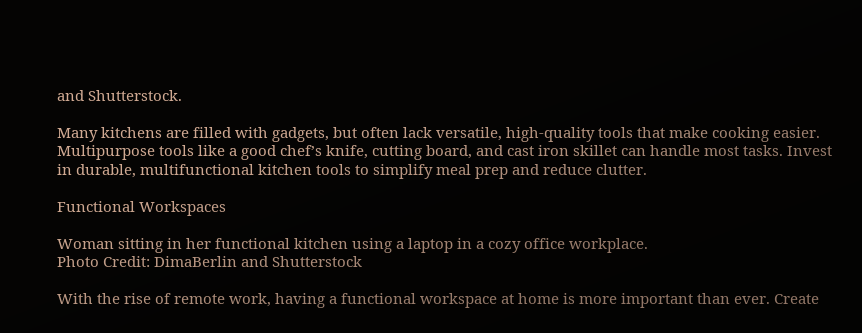and Shutterstock.

Many kitchens are filled with gadgets, but often lack versatile, high-quality tools that make cooking easier. Multipurpose tools like a good chef’s knife, cutting board, and cast iron skillet can handle most tasks. Invest in durable, multifunctional kitchen tools to simplify meal prep and reduce clutter.

Functional Workspaces

Woman sitting in her functional kitchen using a laptop in a cozy office workplace.
Photo Credit: DimaBerlin and Shutterstock

With the rise of remote work, having a functional workspace at home is more important than ever. Create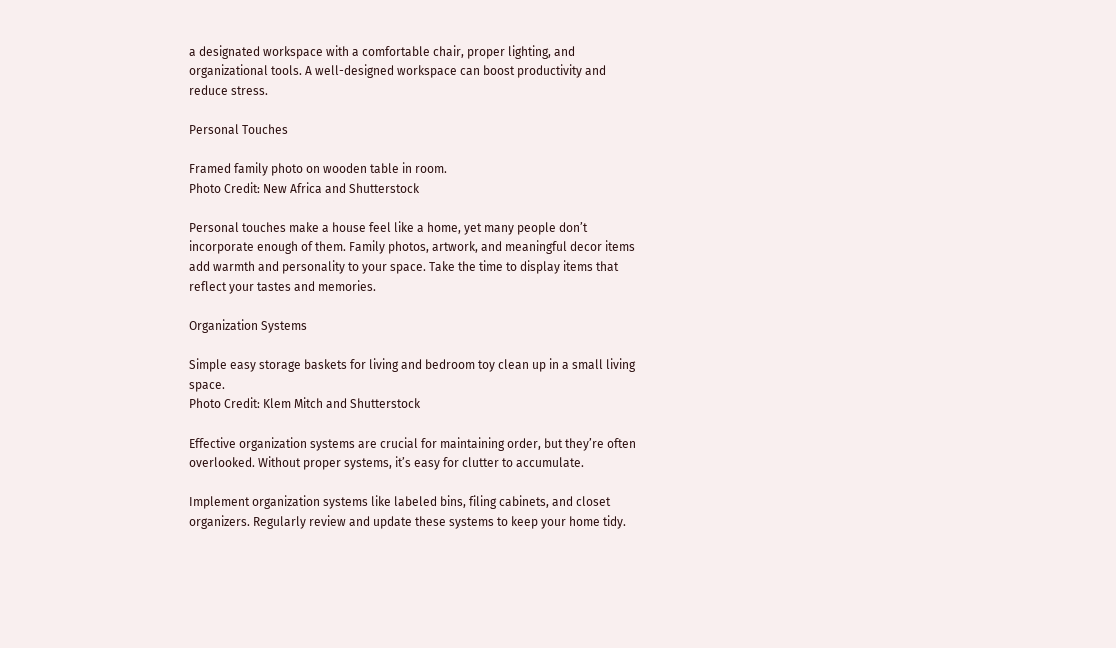a designated workspace with a comfortable chair, proper lighting, and organizational tools. A well-designed workspace can boost productivity and reduce stress.

Personal Touches

Framed family photo on wooden table in room.
Photo Credit: New Africa and Shutterstock

Personal touches make a house feel like a home, yet many people don’t incorporate enough of them. Family photos, artwork, and meaningful decor items add warmth and personality to your space. Take the time to display items that reflect your tastes and memories.

Organization Systems

Simple easy storage baskets for living and bedroom toy clean up in a small living space.
Photo Credit: Klem Mitch and Shutterstock

Effective organization systems are crucial for maintaining order, but they’re often overlooked. Without proper systems, it’s easy for clutter to accumulate.

Implement organization systems like labeled bins, filing cabinets, and closet organizers. Regularly review and update these systems to keep your home tidy.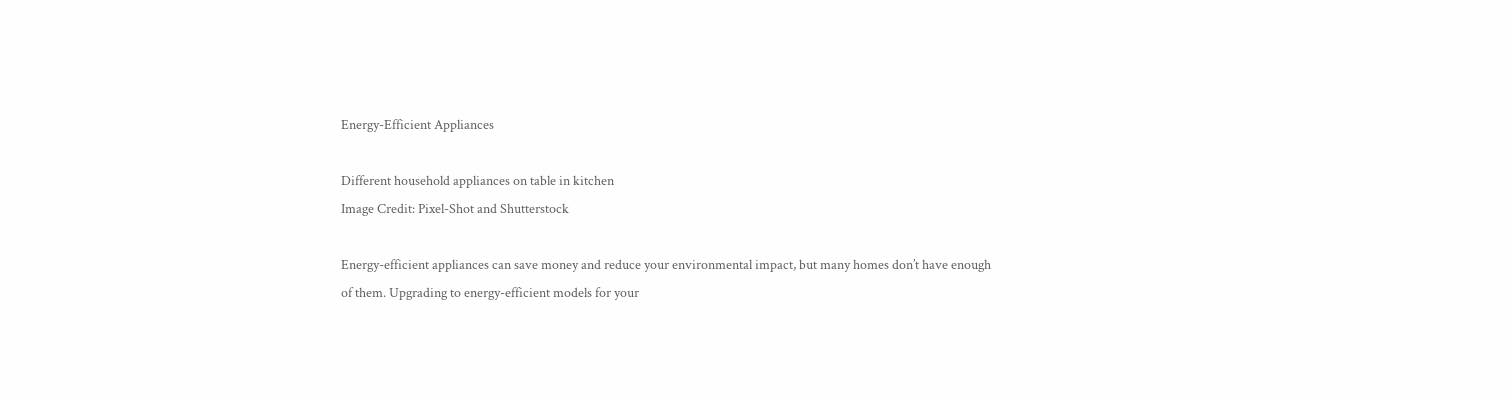Energy-Efficient Appliances

Different household appliances on table in kitchen
Image Credit: Pixel-Shot and Shutterstock

Energy-efficient appliances can save money and reduce your environmental impact, but many homes don’t have enough of them. Upgrading to energy-efficient models for your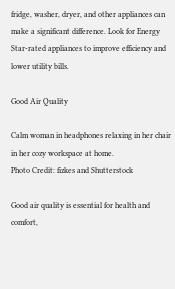fridge, washer, dryer, and other appliances can make a significant difference. Look for Energy Star-rated appliances to improve efficiency and lower utility bills.

Good Air Quality

Calm woman in headphones relaxing in her chair in her cozy workspace at home.
Photo Credit: fizkes and Shutterstock

Good air quality is essential for health and comfort,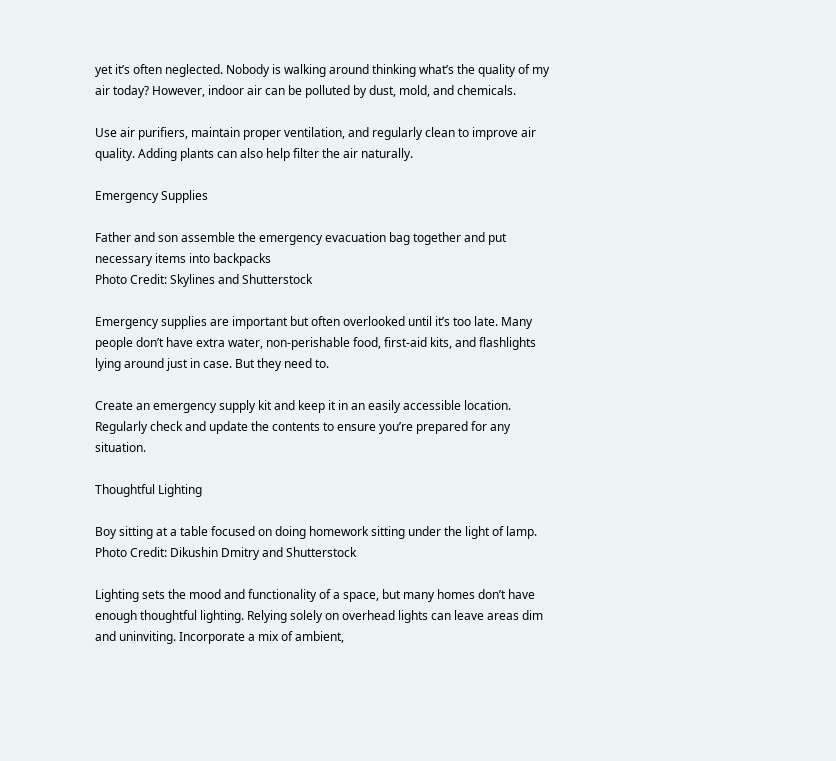yet it’s often neglected. Nobody is walking around thinking what’s the quality of my air today? However, indoor air can be polluted by dust, mold, and chemicals.

Use air purifiers, maintain proper ventilation, and regularly clean to improve air quality. Adding plants can also help filter the air naturally.

Emergency Supplies

Father and son assemble the emergency evacuation bag together and put necessary items into backpacks
Photo Credit: Skylines and Shutterstock

Emergency supplies are important but often overlooked until it’s too late. Many people don’t have extra water, non-perishable food, first-aid kits, and flashlights lying around just in case. But they need to.

Create an emergency supply kit and keep it in an easily accessible location. Regularly check and update the contents to ensure you’re prepared for any situation.

Thoughtful Lighting

Boy sitting at a table focused on doing homework sitting under the light of lamp.
Photo Credit: Dikushin Dmitry and Shutterstock

Lighting sets the mood and functionality of a space, but many homes don’t have enough thoughtful lighting. Relying solely on overhead lights can leave areas dim and uninviting. Incorporate a mix of ambient,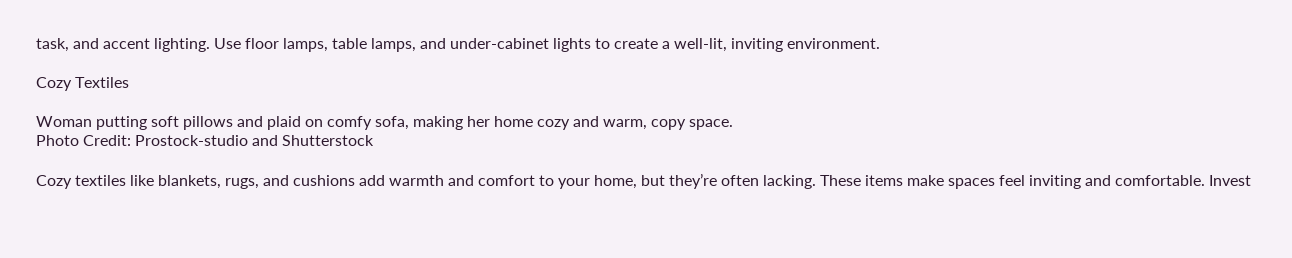task, and accent lighting. Use floor lamps, table lamps, and under-cabinet lights to create a well-lit, inviting environment.

Cozy Textiles

Woman putting soft pillows and plaid on comfy sofa, making her home cozy and warm, copy space.
Photo Credit: Prostock-studio and Shutterstock

Cozy textiles like blankets, rugs, and cushions add warmth and comfort to your home, but they’re often lacking. These items make spaces feel inviting and comfortable. Invest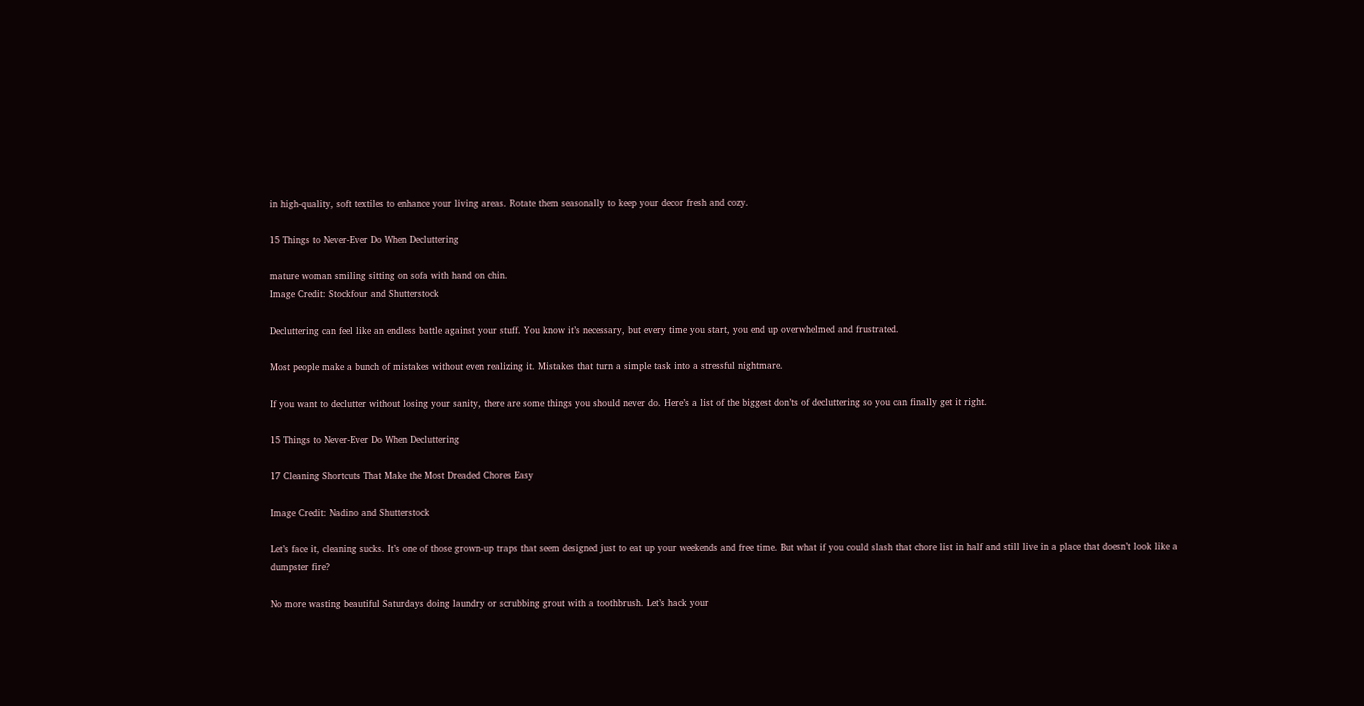in high-quality, soft textiles to enhance your living areas. Rotate them seasonally to keep your decor fresh and cozy.

15 Things to Never-Ever Do When Decluttering

mature woman smiling sitting on sofa with hand on chin.
Image Credit: Stockfour and Shutterstock

Decluttering can feel like an endless battle against your stuff. You know it’s necessary, but every time you start, you end up overwhelmed and frustrated.

Most people make a bunch of mistakes without even realizing it. Mistakes that turn a simple task into a stressful nightmare.

If you want to declutter without losing your sanity, there are some things you should never do. Here’s a list of the biggest don’ts of decluttering so you can finally get it right.

15 Things to Never-Ever Do When Decluttering

17 Cleaning Shortcuts That Make the Most Dreaded Chores Easy

Image Credit: Nadino and Shutterstock

Let’s face it, cleaning sucks. It’s one of those grown-up traps that seem designed just to eat up your weekends and free time. But what if you could slash that chore list in half and still live in a place that doesn’t look like a dumpster fire?

No more wasting beautiful Saturdays doing laundry or scrubbing grout with a toothbrush. Let’s hack your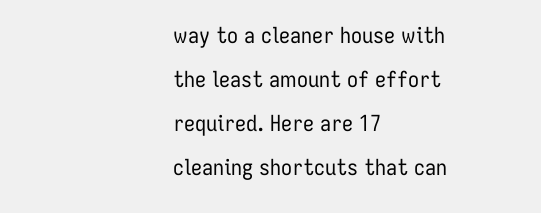way to a cleaner house with the least amount of effort required. Here are 17 cleaning shortcuts that can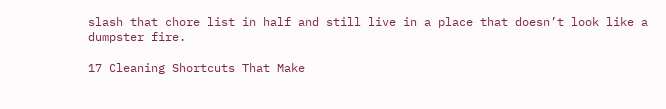slash that chore list in half and still live in a place that doesn’t look like a dumpster fire.

17 Cleaning Shortcuts That Make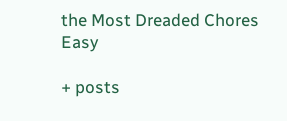the Most Dreaded Chores Easy

+ posts